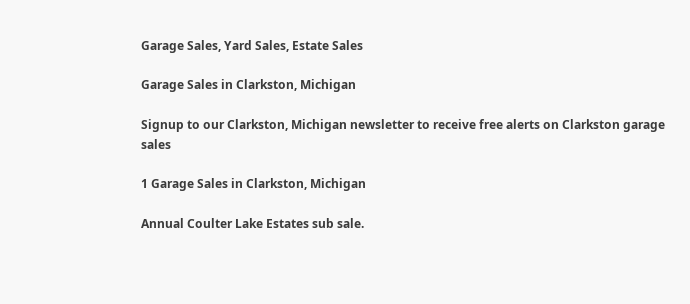Garage Sales, Yard Sales, Estate Sales

Garage Sales in Clarkston, Michigan

Signup to our Clarkston, Michigan newsletter to receive free alerts on Clarkston garage sales

1 Garage Sales in Clarkston, Michigan

Annual Coulter Lake Estates sub sale.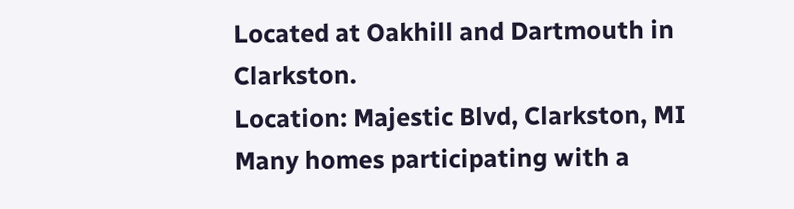Located at Oakhill and Dartmouth in Clarkston.
Location: Majestic Blvd, Clarkston, MI
Many homes participating with a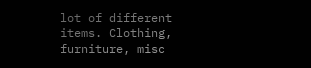lot of different items. Clothing, furniture, misc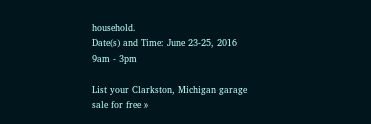household.
Date(s) and Time: June 23-25, 2016 9am - 3pm

List your Clarkston, Michigan garage sale for free »